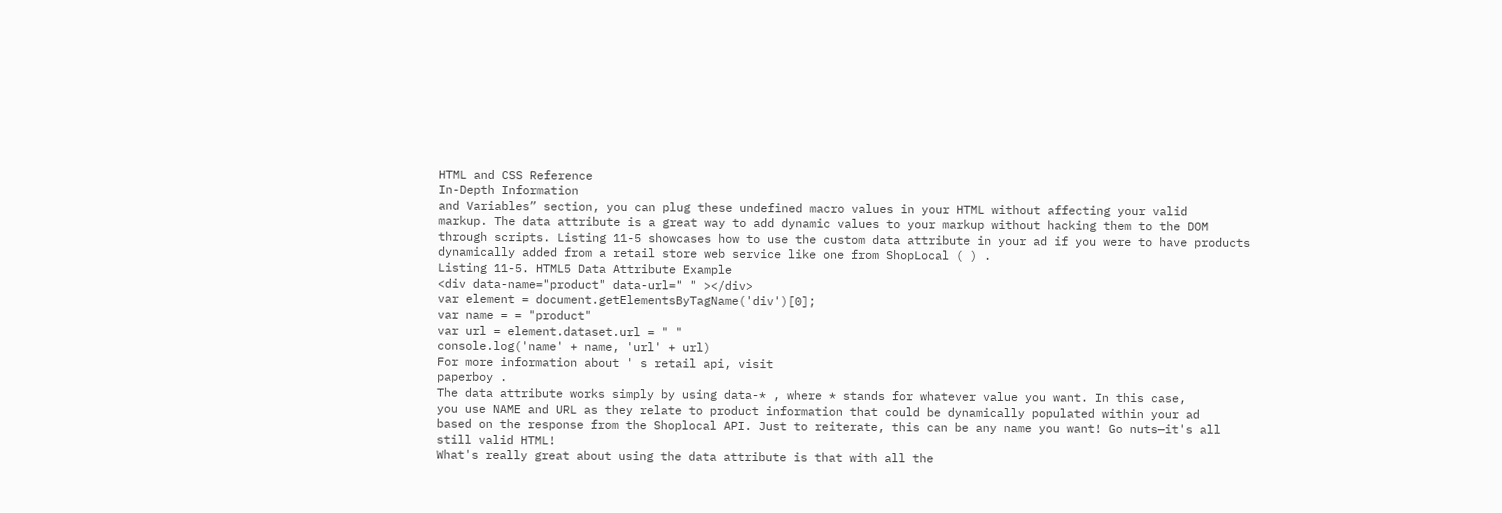HTML and CSS Reference
In-Depth Information
and Variables” section, you can plug these undefined macro values in your HTML without affecting your valid
markup. The data attribute is a great way to add dynamic values to your markup without hacking them to the DOM
through scripts. Listing 11-5 showcases how to use the custom data attribute in your ad if you were to have products
dynamically added from a retail store web service like one from ShopLocal ( ) .
Listing 11-5. HTML5 Data Attribute Example
<div data-name="product" data-url=" " ></div>
var element = document.getElementsByTagName('div')[0];
var name = = "product"
var url = element.dataset.url = " "
console.log('name' + name, 'url' + url)
For more information about ' s retail api, visit
paperboy .
The data attribute works simply by using data-* , where * stands for whatever value you want. In this case,
you use NAME and URL as they relate to product information that could be dynamically populated within your ad
based on the response from the Shoplocal API. Just to reiterate, this can be any name you want! Go nuts—it's all
still valid HTML!
What's really great about using the data attribute is that with all the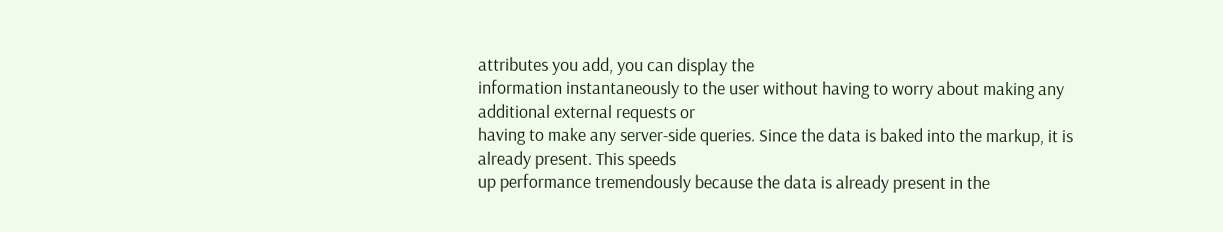attributes you add, you can display the
information instantaneously to the user without having to worry about making any additional external requests or
having to make any server-side queries. Since the data is baked into the markup, it is already present. This speeds
up performance tremendously because the data is already present in the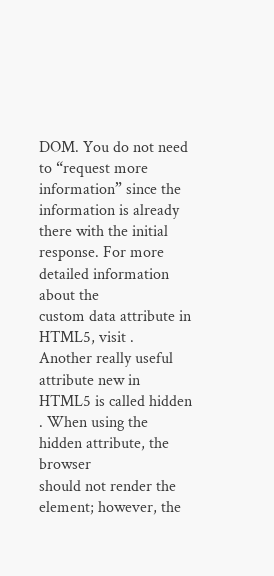DOM. You do not need to “request more
information” since the information is already there with the initial response. For more detailed information about the
custom data attribute in HTML5, visit .
Another really useful attribute new in HTML5 is called hidden . When using the hidden attribute, the browser
should not render the element; however, the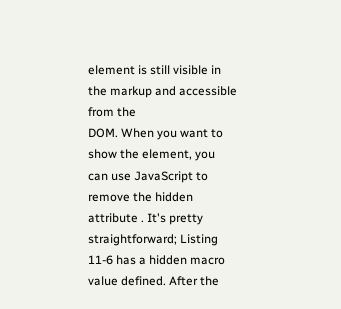element is still visible in the markup and accessible from the
DOM. When you want to show the element, you can use JavaScript to remove the hidden attribute . It's pretty
straightforward; Listing 11-6 has a hidden macro value defined. After the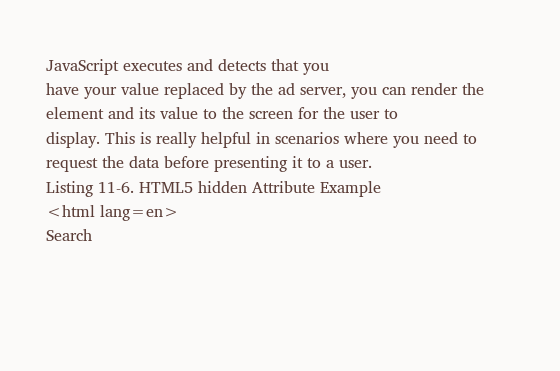JavaScript executes and detects that you
have your value replaced by the ad server, you can render the element and its value to the screen for the user to
display. This is really helpful in scenarios where you need to request the data before presenting it to a user.
Listing 11-6. HTML5 hidden Attribute Example
<html lang=en>
Search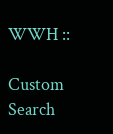WWH ::

Custom Search